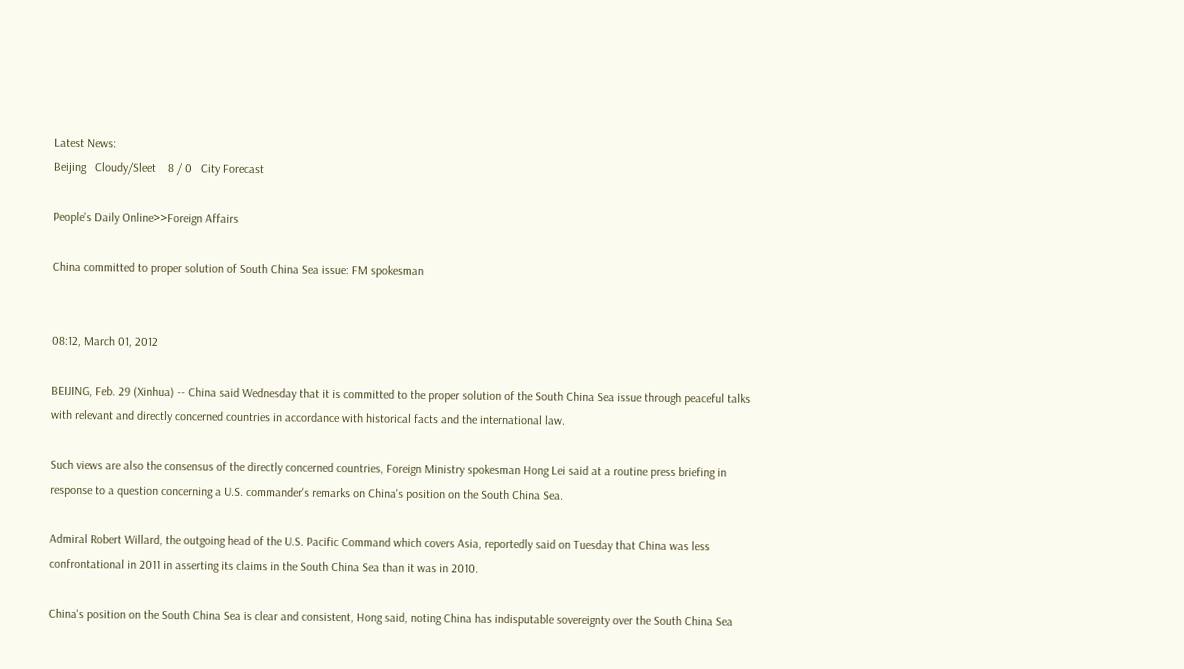Latest News:
Beijing   Cloudy/Sleet    8 / 0   City Forecast

People's Daily Online>>Foreign Affairs

China committed to proper solution of South China Sea issue: FM spokesman


08:12, March 01, 2012

BEIJING, Feb. 29 (Xinhua) -- China said Wednesday that it is committed to the proper solution of the South China Sea issue through peaceful talks with relevant and directly concerned countries in accordance with historical facts and the international law.

Such views are also the consensus of the directly concerned countries, Foreign Ministry spokesman Hong Lei said at a routine press briefing in response to a question concerning a U.S. commander's remarks on China's position on the South China Sea.

Admiral Robert Willard, the outgoing head of the U.S. Pacific Command which covers Asia, reportedly said on Tuesday that China was less confrontational in 2011 in asserting its claims in the South China Sea than it was in 2010.

China's position on the South China Sea is clear and consistent, Hong said, noting China has indisputable sovereignty over the South China Sea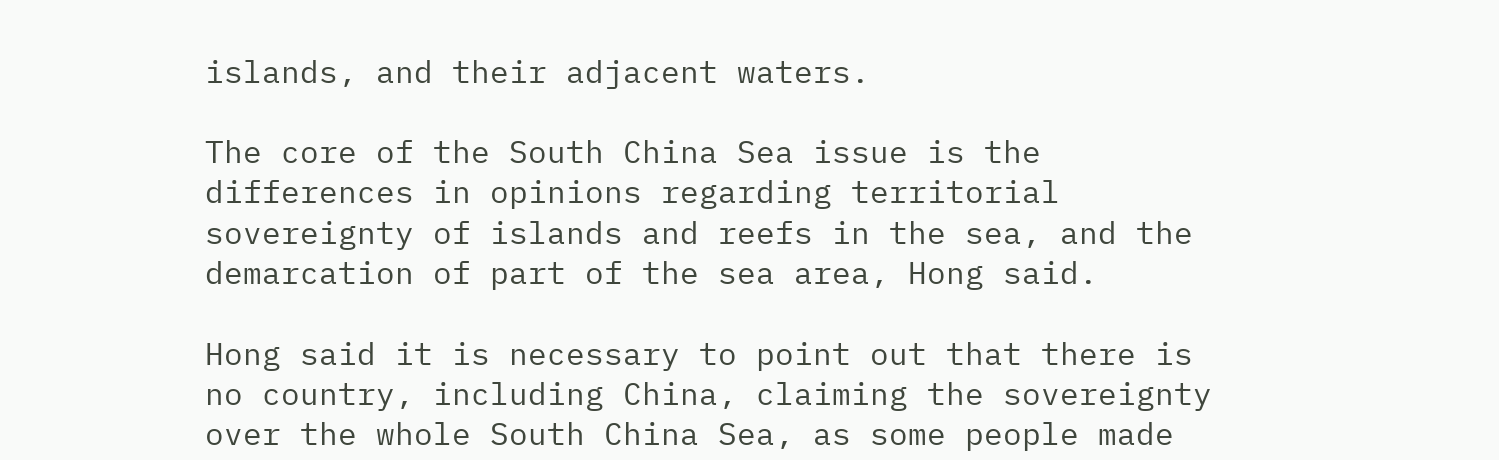islands, and their adjacent waters.

The core of the South China Sea issue is the differences in opinions regarding territorial sovereignty of islands and reefs in the sea, and the demarcation of part of the sea area, Hong said.

Hong said it is necessary to point out that there is no country, including China, claiming the sovereignty over the whole South China Sea, as some people made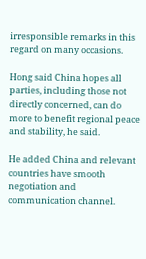irresponsible remarks in this regard on many occasions.

Hong said China hopes all parties, including those not directly concerned, can do more to benefit regional peace and stability, he said.

He added China and relevant countries have smooth negotiation and communication channel.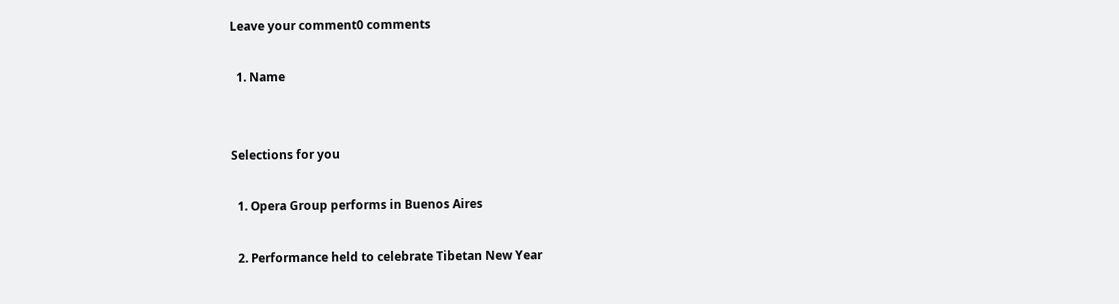Leave your comment0 comments

  1. Name


Selections for you

  1. Opera Group performs in Buenos Aires

  2. Performance held to celebrate Tibetan New Year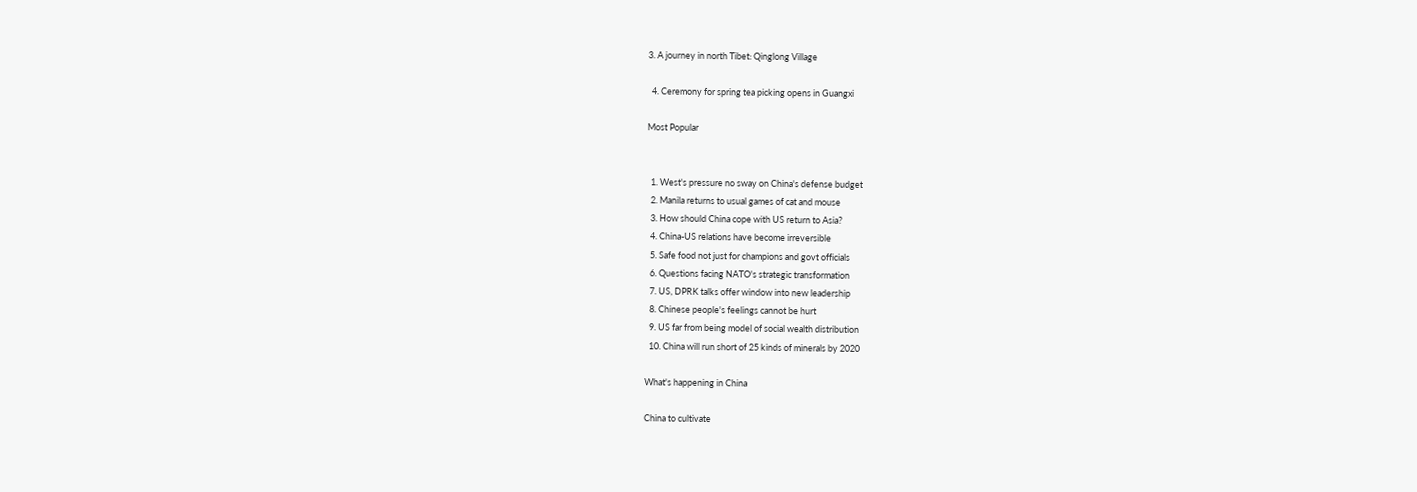3. A journey in north Tibet: Qinglong Village

  4. Ceremony for spring tea picking opens in Guangxi

Most Popular


  1. West's pressure no sway on China's defense budget
  2. Manila returns to usual games of cat and mouse
  3. How should China cope with US return to Asia?
  4. China-US relations have become irreversible
  5. Safe food not just for champions and govt officials
  6. Questions facing NATO's strategic transformation
  7. US, DPRK talks offer window into new leadership
  8. Chinese people's feelings cannot be hurt
  9. US far from being model of social wealth distribution
  10. China will run short of 25 kinds of minerals by 2020

What's happening in China

China to cultivate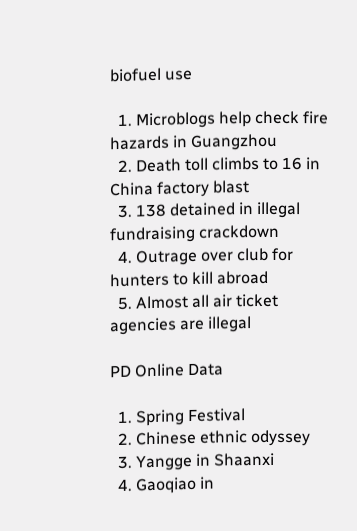biofuel use

  1. Microblogs help check fire hazards in Guangzhou
  2. Death toll climbs to 16 in China factory blast
  3. 138 detained in illegal fundraising crackdown
  4. Outrage over club for hunters to kill abroad
  5. Almost all air ticket agencies are illegal

PD Online Data

  1. Spring Festival
  2. Chinese ethnic odyssey
  3. Yangge in Shaanxi
  4. Gaoqiao in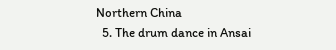Northern China
  5. The drum dance in Ansai